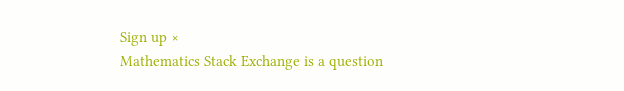Sign up ×
Mathematics Stack Exchange is a question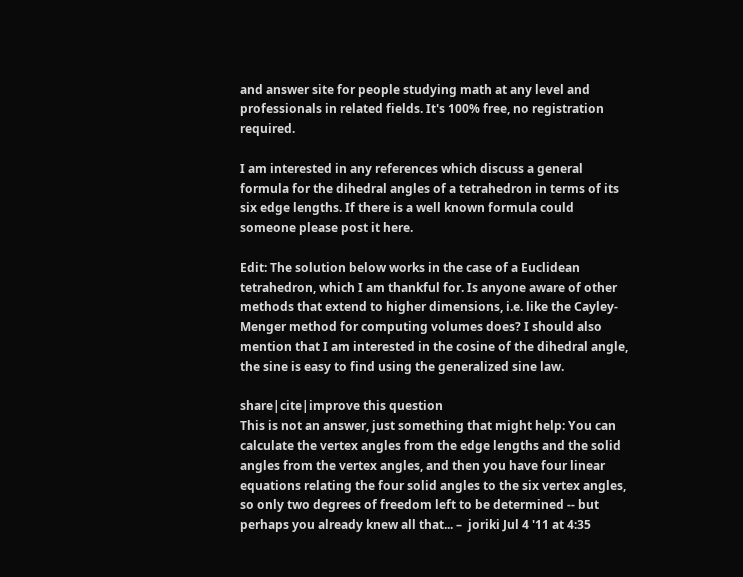and answer site for people studying math at any level and professionals in related fields. It's 100% free, no registration required.

I am interested in any references which discuss a general formula for the dihedral angles of a tetrahedron in terms of its six edge lengths. If there is a well known formula could someone please post it here.

Edit: The solution below works in the case of a Euclidean tetrahedron, which I am thankful for. Is anyone aware of other methods that extend to higher dimensions, i.e. like the Cayley-Menger method for computing volumes does? I should also mention that I am interested in the cosine of the dihedral angle, the sine is easy to find using the generalized sine law.

share|cite|improve this question
This is not an answer, just something that might help: You can calculate the vertex angles from the edge lengths and the solid angles from the vertex angles, and then you have four linear equations relating the four solid angles to the six vertex angles, so only two degrees of freedom left to be determined -- but perhaps you already knew all that... –  joriki Jul 4 '11 at 4:35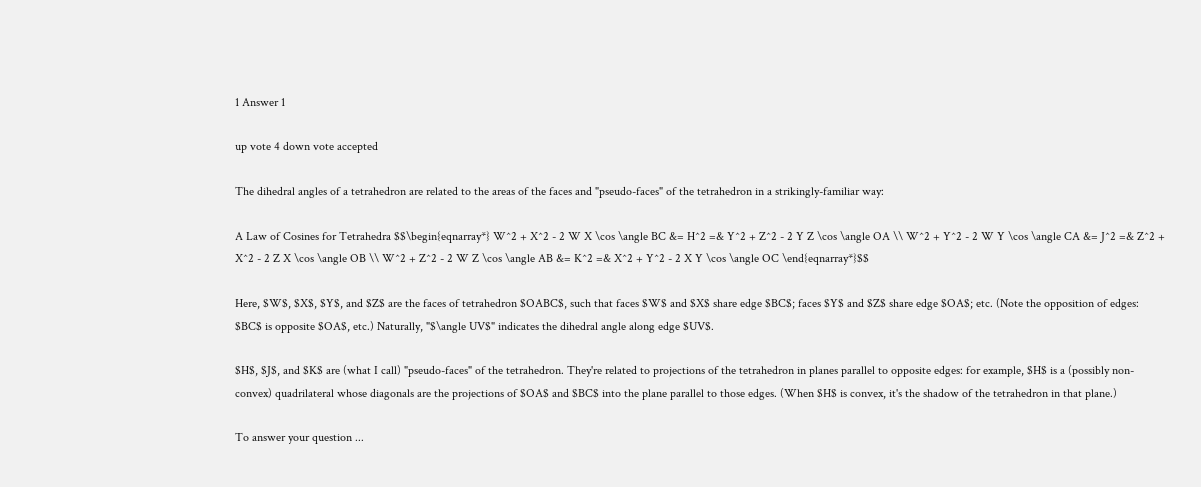1 Answer 1

up vote 4 down vote accepted

The dihedral angles of a tetrahedron are related to the areas of the faces and "pseudo-faces" of the tetrahedron in a strikingly-familiar way:

A Law of Cosines for Tetrahedra $$\begin{eqnarray*} W^2 + X^2 - 2 W X \cos \angle BC &= H^2 =& Y^2 + Z^2 - 2 Y Z \cos \angle OA \\ W^2 + Y^2 - 2 W Y \cos \angle CA &= J^2 =& Z^2 + X^2 - 2 Z X \cos \angle OB \\ W^2 + Z^2 - 2 W Z \cos \angle AB &= K^2 =& X^2 + Y^2 - 2 X Y \cos \angle OC \end{eqnarray*}$$

Here, $W$, $X$, $Y$, and $Z$ are the faces of tetrahedron $OABC$, such that faces $W$ and $X$ share edge $BC$; faces $Y$ and $Z$ share edge $OA$; etc. (Note the opposition of edges: $BC$ is opposite $OA$, etc.) Naturally, "$\angle UV$" indicates the dihedral angle along edge $UV$.

$H$, $J$, and $K$ are (what I call) "pseudo-faces" of the tetrahedron. They're related to projections of the tetrahedron in planes parallel to opposite edges: for example, $H$ is a (possibly non-convex) quadrilateral whose diagonals are the projections of $OA$ and $BC$ into the plane parallel to those edges. (When $H$ is convex, it's the shadow of the tetrahedron in that plane.)

To answer your question ...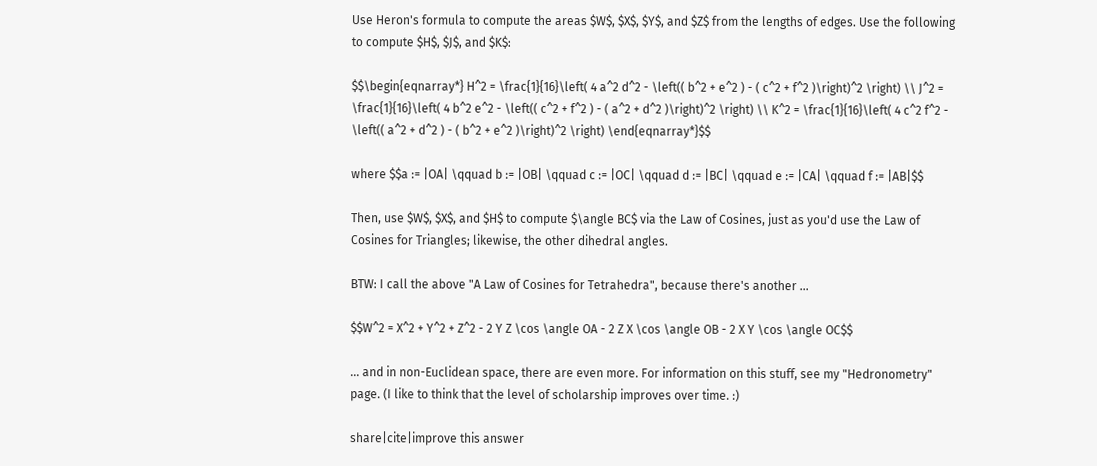Use Heron's formula to compute the areas $W$, $X$, $Y$, and $Z$ from the lengths of edges. Use the following to compute $H$, $J$, and $K$:

$$\begin{eqnarray*} H^2 = \frac{1}{16}\left( 4 a^2 d^2 - \left(( b^2 + e^2 ) - ( c^2 + f^2 )\right)^2 \right) \\ J^2 = \frac{1}{16}\left( 4 b^2 e^2 - \left(( c^2 + f^2 ) - ( a^2 + d^2 )\right)^2 \right) \\ K^2 = \frac{1}{16}\left( 4 c^2 f^2 - \left(( a^2 + d^2 ) - ( b^2 + e^2 )\right)^2 \right) \end{eqnarray*}$$

where $$a := |OA| \qquad b := |OB| \qquad c := |OC| \qquad d := |BC| \qquad e := |CA| \qquad f := |AB|$$

Then, use $W$, $X$, and $H$ to compute $\angle BC$ via the Law of Cosines, just as you'd use the Law of Cosines for Triangles; likewise, the other dihedral angles.

BTW: I call the above "A Law of Cosines for Tetrahedra", because there's another ...

$$W^2 = X^2 + Y^2 + Z^2 - 2 Y Z \cos \angle OA - 2 Z X \cos \angle OB - 2 X Y \cos \angle OC$$

... and in non-Euclidean space, there are even more. For information on this stuff, see my "Hedronometry" page. (I like to think that the level of scholarship improves over time. :)

share|cite|improve this answer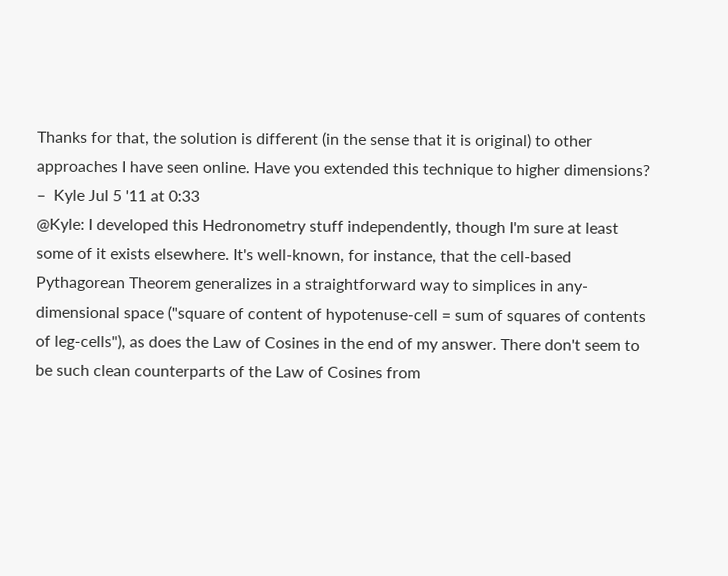Thanks for that, the solution is different (in the sense that it is original) to other approaches I have seen online. Have you extended this technique to higher dimensions? –  Kyle Jul 5 '11 at 0:33
@Kyle: I developed this Hedronometry stuff independently, though I'm sure at least some of it exists elsewhere. It's well-known, for instance, that the cell-based Pythagorean Theorem generalizes in a straightforward way to simplices in any-dimensional space ("square of content of hypotenuse-cell = sum of squares of contents of leg-cells"), as does the Law of Cosines in the end of my answer. There don't seem to be such clean counterparts of the Law of Cosines from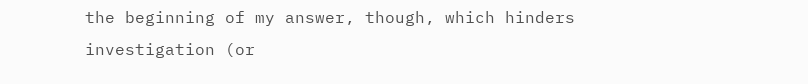the beginning of my answer, though, which hinders investigation (or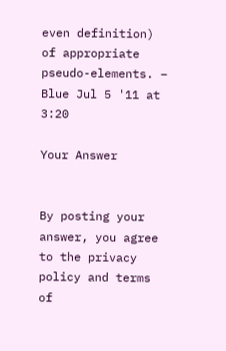even definition) of appropriate pseudo-elements. –  Blue Jul 5 '11 at 3:20

Your Answer


By posting your answer, you agree to the privacy policy and terms of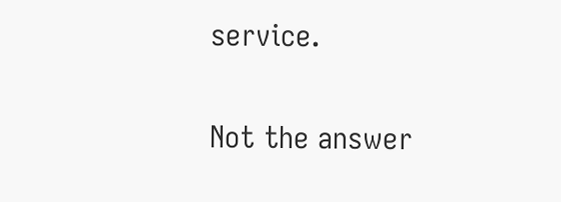service.

Not the answer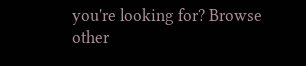you're looking for? Browse other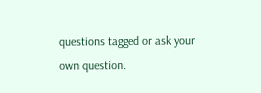questions tagged or ask your own question.